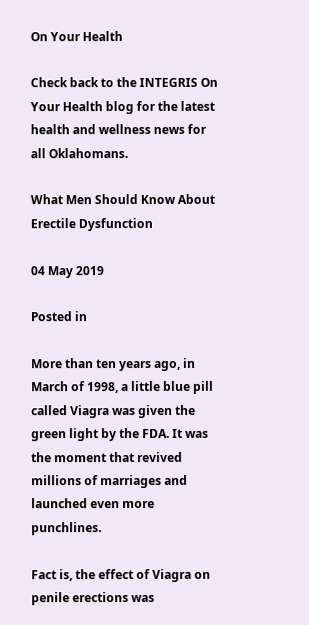On Your Health

Check back to the INTEGRIS On Your Health blog for the latest health and wellness news for all Oklahomans.

What Men Should Know About Erectile Dysfunction

04 May 2019

Posted in

More than ten years ago, in March of 1998, a little blue pill called Viagra was given the green light by the FDA. It was the moment that revived millions of marriages and launched even more punchlines.

Fact is, the effect of Viagra on penile erections was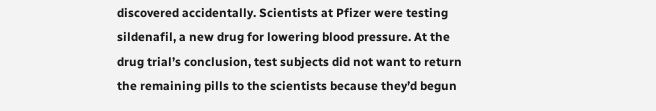discovered accidentally. Scientists at Pfizer were testing sildenafil, a new drug for lowering blood pressure. At the drug trial’s conclusion, test subjects did not want to return the remaining pills to the scientists because they’d begun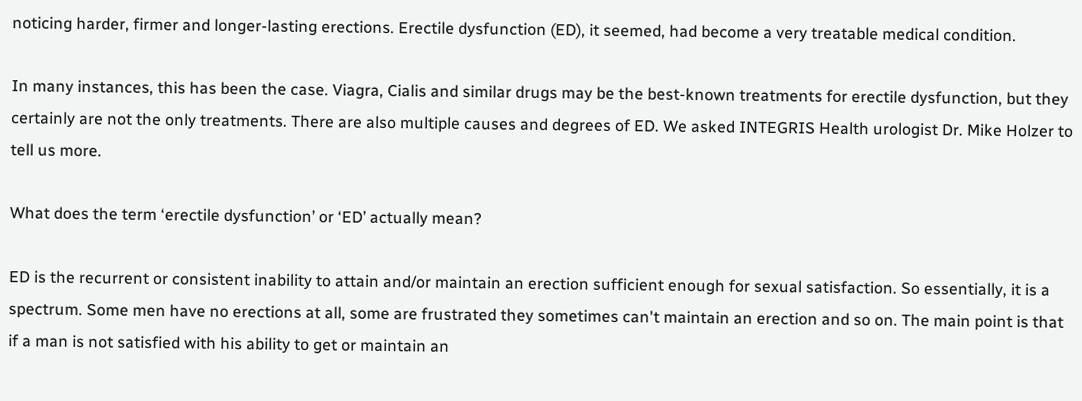noticing harder, firmer and longer-lasting erections. Erectile dysfunction (ED), it seemed, had become a very treatable medical condition.

In many instances, this has been the case. Viagra, Cialis and similar drugs may be the best-known treatments for erectile dysfunction, but they certainly are not the only treatments. There are also multiple causes and degrees of ED. We asked INTEGRIS Health urologist Dr. Mike Holzer to tell us more.

What does the term ‘erectile dysfunction’ or ‘ED’ actually mean?

ED is the recurrent or consistent inability to attain and/or maintain an erection sufficient enough for sexual satisfaction. So essentially, it is a spectrum. Some men have no erections at all, some are frustrated they sometimes can't maintain an erection and so on. The main point is that if a man is not satisfied with his ability to get or maintain an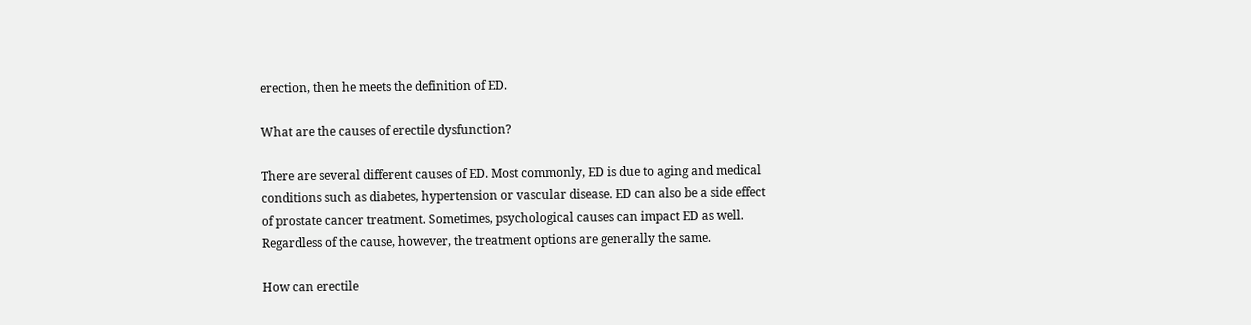erection, then he meets the definition of ED.

What are the causes of erectile dysfunction?

There are several different causes of ED. Most commonly, ED is due to aging and medical conditions such as diabetes, hypertension or vascular disease. ED can also be a side effect of prostate cancer treatment. Sometimes, psychological causes can impact ED as well. Regardless of the cause, however, the treatment options are generally the same.

How can erectile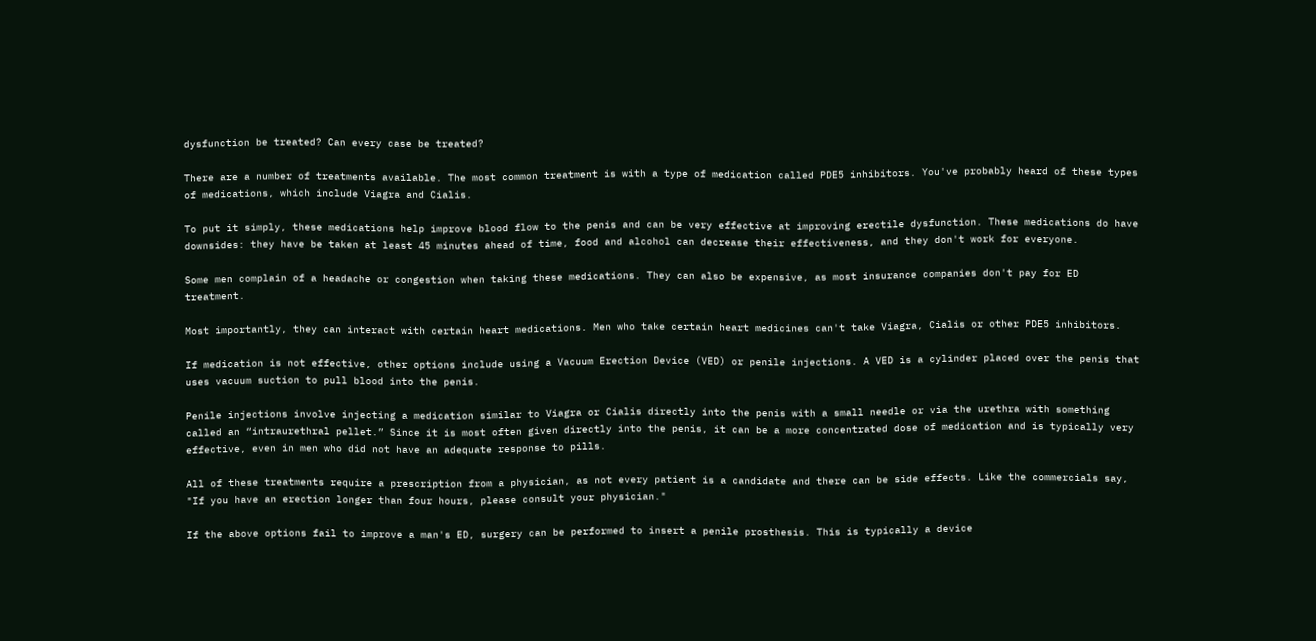dysfunction be treated? Can every case be treated?

There are a number of treatments available. The most common treatment is with a type of medication called PDE5 inhibitors. You've probably heard of these types of medications, which include Viagra and Cialis.

To put it simply, these medications help improve blood flow to the penis and can be very effective at improving erectile dysfunction. These medications do have downsides: they have be taken at least 45 minutes ahead of time, food and alcohol can decrease their effectiveness, and they don't work for everyone.

Some men complain of a headache or congestion when taking these medications. They can also be expensive, as most insurance companies don't pay for ED treatment.

Most importantly, they can interact with certain heart medications. Men who take certain heart medicines can't take Viagra, Cialis or other PDE5 inhibitors.

If medication is not effective, other options include using a Vacuum Erection Device (VED) or penile injections. A VED is a cylinder placed over the penis that uses vacuum suction to pull blood into the penis.

Penile injections involve injecting a medication similar to Viagra or Cialis directly into the penis with a small needle or via the urethra with something called an “intraurethral pellet.” Since it is most often given directly into the penis, it can be a more concentrated dose of medication and is typically very effective, even in men who did not have an adequate response to pills.

All of these treatments require a prescription from a physician, as not every patient is a candidate and there can be side effects. Like the commercials say, "If you have an erection longer than four hours, please consult your physician."

If the above options fail to improve a man's ED, surgery can be performed to insert a penile prosthesis. This is typically a device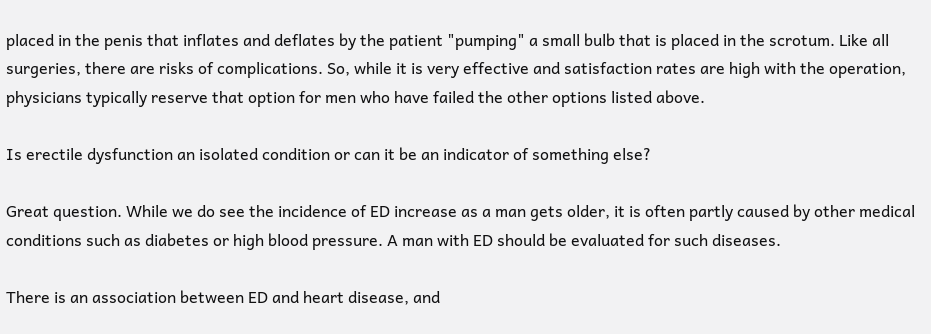placed in the penis that inflates and deflates by the patient "pumping" a small bulb that is placed in the scrotum. Like all surgeries, there are risks of complications. So, while it is very effective and satisfaction rates are high with the operation, physicians typically reserve that option for men who have failed the other options listed above.

Is erectile dysfunction an isolated condition or can it be an indicator of something else?

Great question. While we do see the incidence of ED increase as a man gets older, it is often partly caused by other medical conditions such as diabetes or high blood pressure. A man with ED should be evaluated for such diseases.

There is an association between ED and heart disease, and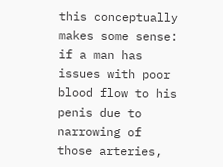this conceptually makes some sense: if a man has issues with poor blood flow to his penis due to narrowing of those arteries,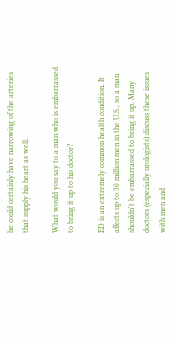he could certainly have narrowing of the arteries that supply his heart as well.

What would you say to a man who is embarrassed to bring it up to his doctor?

ED is an extremely common health condition. It affects up to 30 million men in the U.S., so a man shouldn't be embarrassed to bring it up. Many doctors (especially urologists) discuss these issues with men and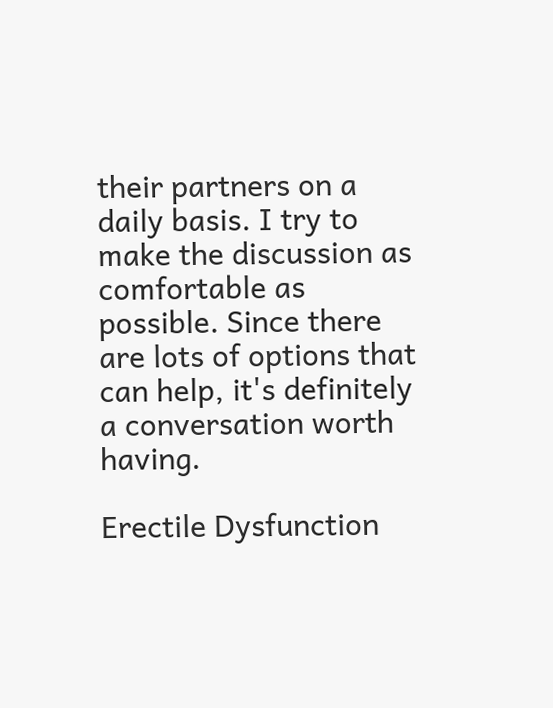their partners on a daily basis. I try to make the discussion as comfortable as possible. Since there are lots of options that can help, it's definitely a conversation worth having.

Erectile Dysfunction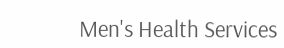Men's Health Services